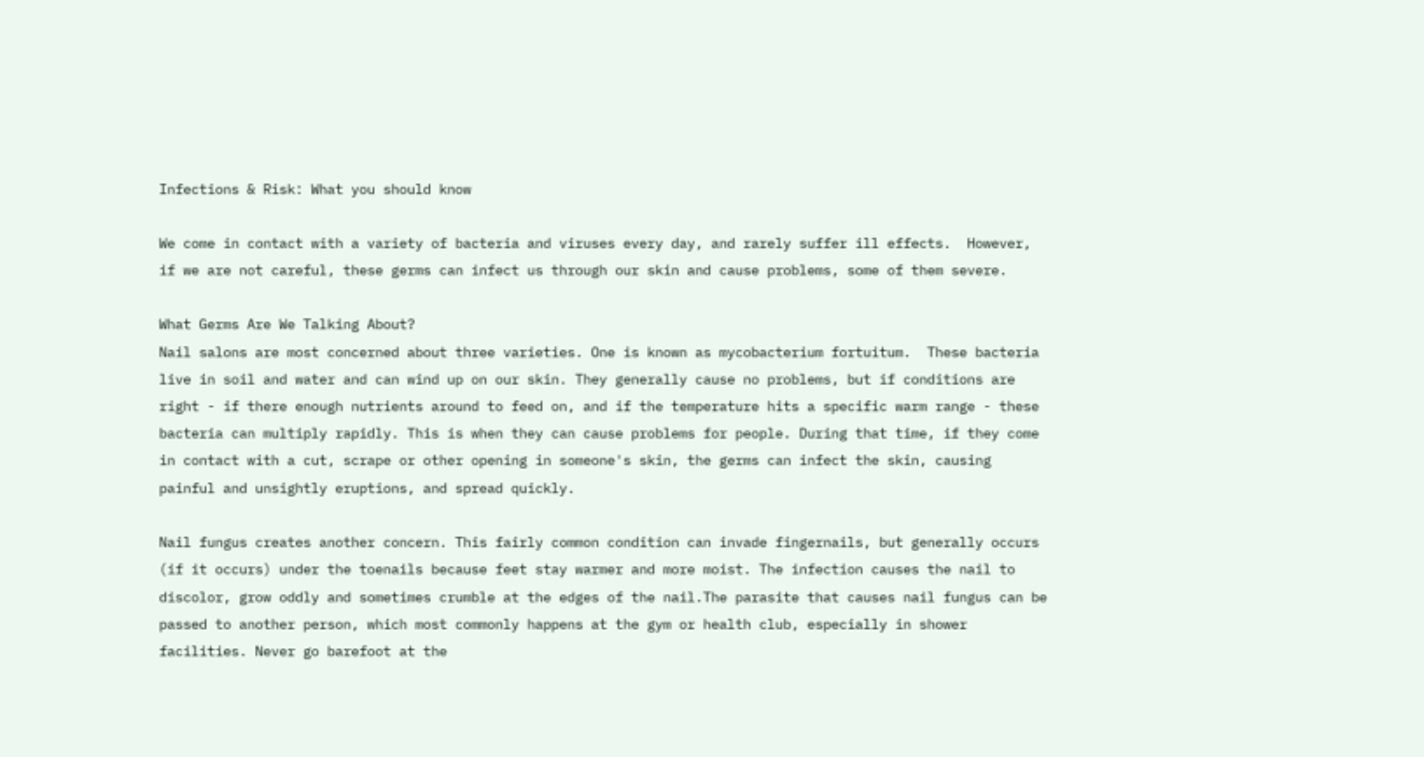Infections & Risk: What you should know

We come in contact with a variety of bacteria and viruses every day, and rarely suffer ill effects.  However, if we are not careful, these germs can infect us through our skin and cause problems, some of them severe.

What Germs Are We Talking About?
Nail salons are most concerned about three varieties. One is known as mycobacterium fortuitum.  These bacteria live in soil and water and can wind up on our skin. They generally cause no problems, but if conditions are right - if there enough nutrients around to feed on, and if the temperature hits a specific warm range - these bacteria can multiply rapidly. This is when they can cause problems for people. During that time, if they come in contact with a cut, scrape or other opening in someone's skin, the germs can infect the skin, causing painful and unsightly eruptions, and spread quickly.

Nail fungus creates another concern. This fairly common condition can invade fingernails, but generally occurs (if it occurs) under the toenails because feet stay warmer and more moist. The infection causes the nail to discolor, grow oddly and sometimes crumble at the edges of the nail.The parasite that causes nail fungus can be passed to another person, which most commonly happens at the gym or health club, especially in shower facilities. Never go barefoot at the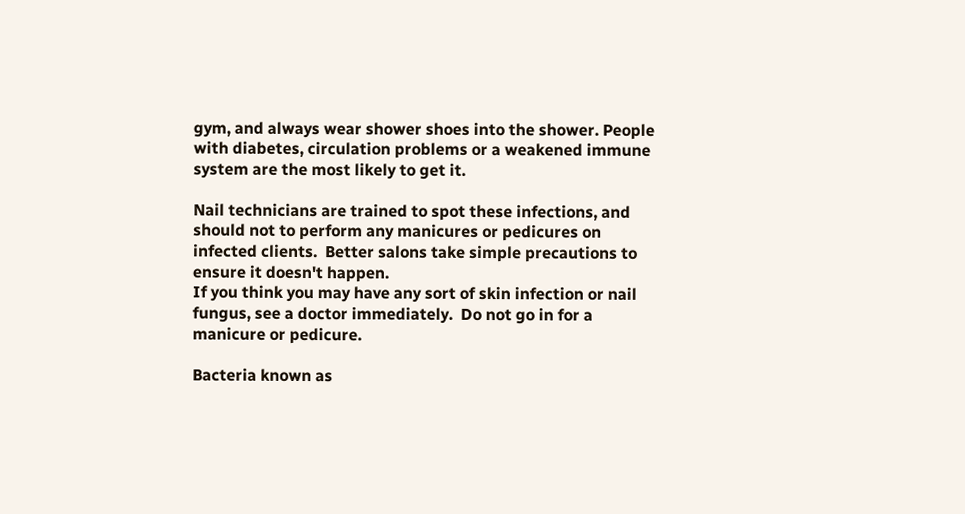gym, and always wear shower shoes into the shower. People with diabetes, circulation problems or a weakened immune system are the most likely to get it.

Nail technicians are trained to spot these infections, and should not to perform any manicures or pedicures on infected clients.  Better salons take simple precautions to ensure it doesn't happen.
If you think you may have any sort of skin infection or nail fungus, see a doctor immediately.  Do not go in for a manicure or pedicure.

Bacteria known as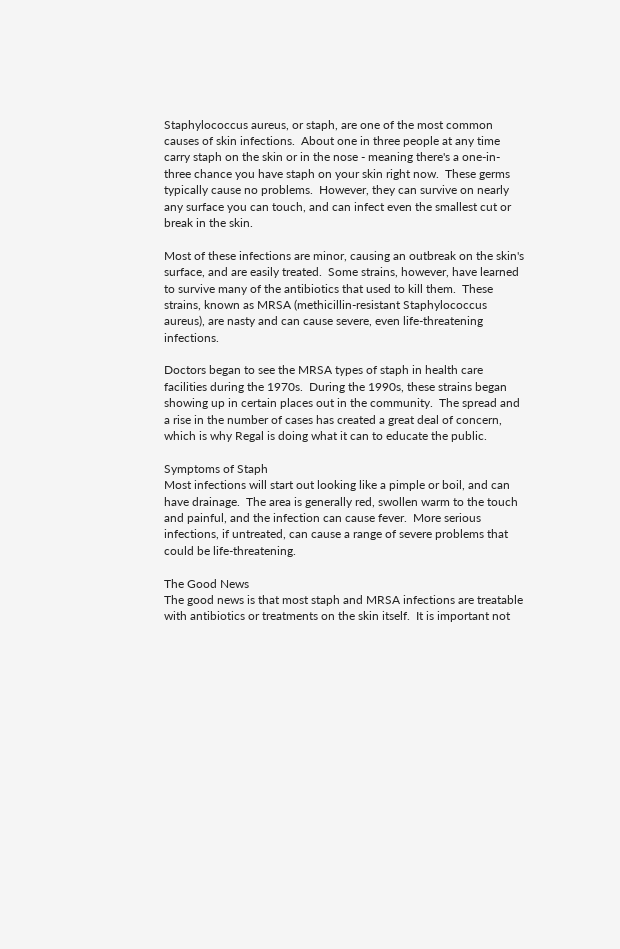Staphylococcus aureus, or staph, are one of the most common causes of skin infections.  About one in three people at any time carry staph on the skin or in the nose - meaning there's a one-in-three chance you have staph on your skin right now.  These germs typically cause no problems.  However, they can survive on nearly any surface you can touch, and can infect even the smallest cut or break in the skin.

Most of these infections are minor, causing an outbreak on the skin's surface, and are easily treated.  Some strains, however, have learned to survive many of the antibiotics that used to kill them.  These strains, known as MRSA (methicillin-resistant Staphylococcus aureus), are nasty and can cause severe, even life-threatening infections.

Doctors began to see the MRSA types of staph in health care facilities during the 1970s.  During the 1990s, these strains began showing up in certain places out in the community.  The spread and a rise in the number of cases has created a great deal of concern, which is why Regal is doing what it can to educate the public.

Symptoms of Staph
Most infections will start out looking like a pimple or boil, and can have drainage.  The area is generally red, swollen warm to the touch and painful, and the infection can cause fever.  More serious infections, if untreated, can cause a range of severe problems that could be life-threatening.

The Good News
The good news is that most staph and MRSA infections are treatable with antibiotics or treatments on the skin itself.  It is important not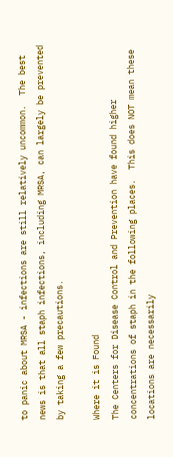to panic about MRSA - infections are still relatively uncommon.  The best news is that all staph infections, including MRSA, can largely be prevented by taking a few precautions.

Where it is Found
The Centers for Disease Control and Prevention have found higher concentrations of staph in the following places.  This does NOT mean these locations are necessarily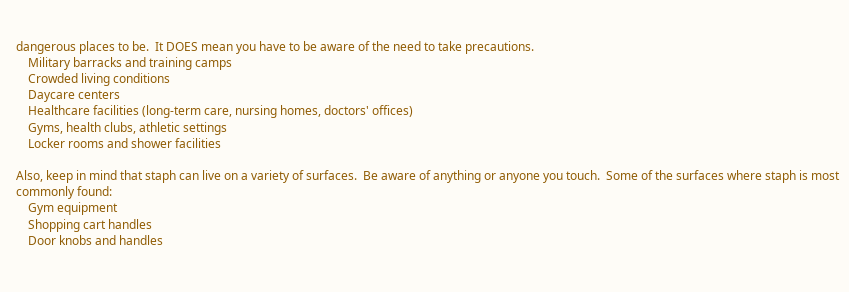dangerous places to be.  It DOES mean you have to be aware of the need to take precautions.
    Military barracks and training camps
    Crowded living conditions
    Daycare centers
    Healthcare facilities (long-term care, nursing homes, doctors' offices)
    Gyms, health clubs, athletic settings
    Locker rooms and shower facilities

Also, keep in mind that staph can live on a variety of surfaces.  Be aware of anything or anyone you touch.  Some of the surfaces where staph is most commonly found:
    Gym equipment
    Shopping cart handles
    Door knobs and handles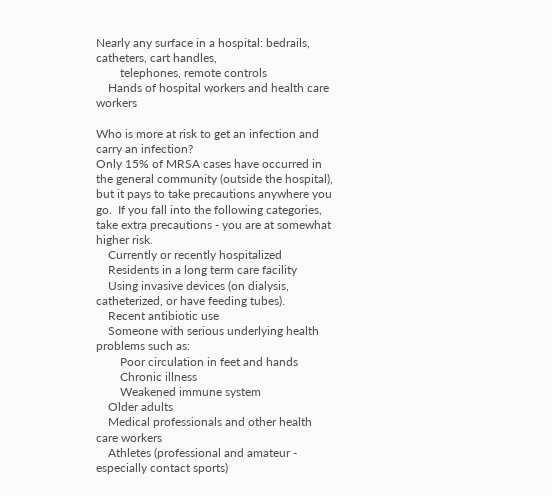Nearly any surface in a hospital: bedrails, catheters, cart handles,
        telephones, remote controls
    Hands of hospital workers and health care workers

Who is more at risk to get an infection and carry an infection?
Only 15% of MRSA cases have occurred in the general community (outside the hospital), but it pays to take precautions anywhere you go.  If you fall into the following categories, take extra precautions - you are at somewhat higher risk.
    Currently or recently hospitalized
    Residents in a long term care facility
    Using invasive devices (on dialysis, catheterized, or have feeding tubes).
    Recent antibiotic use
    Someone with serious underlying health problems such as:
        Poor circulation in feet and hands
        Chronic illness
        Weakened immune system
    Older adults
    Medical professionals and other health care workers
    Athletes (professional and amateur - especially contact sports)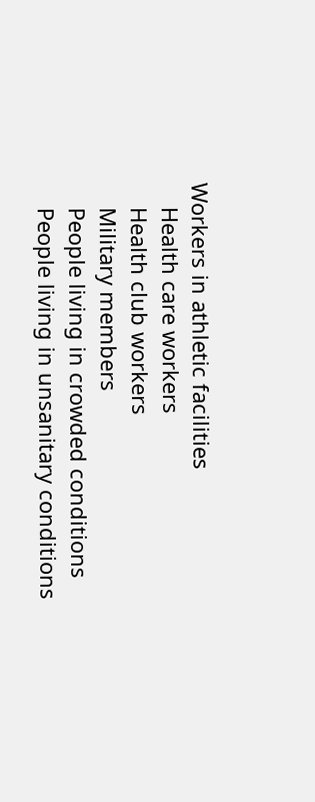Workers in athletic facilities
    Health care workers
    Health club workers
    Military members
    People living in crowded conditions
    People living in unsanitary conditions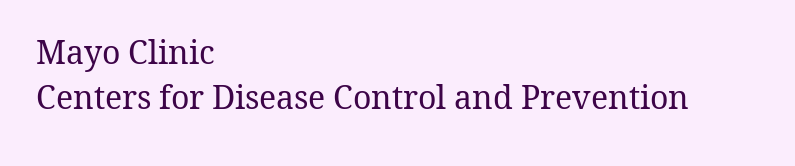Mayo Clinic
Centers for Disease Control and Prevention